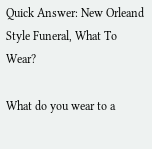Quick Answer: New Orleand Style Funeral, What To Wear?

What do you wear to a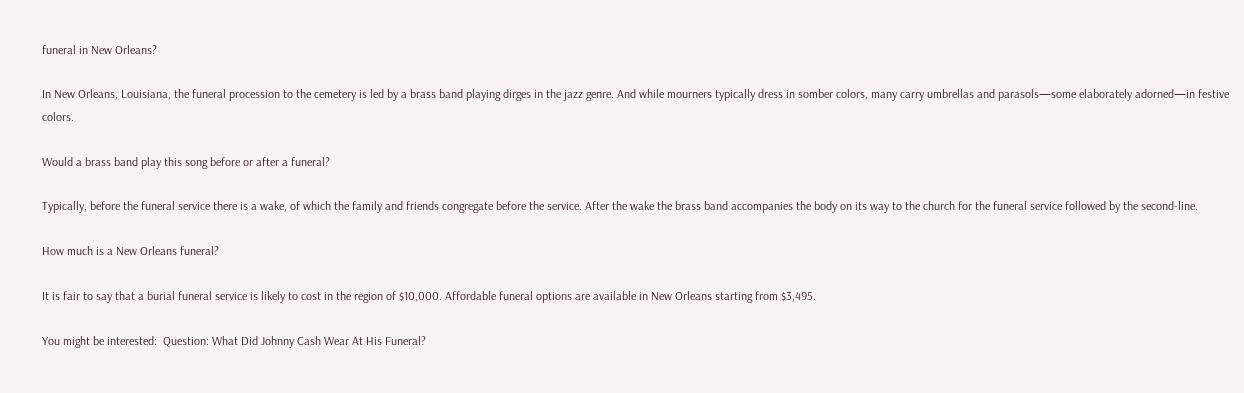funeral in New Orleans?

In New Orleans, Louisiana, the funeral procession to the cemetery is led by a brass band playing dirges in the jazz genre. And while mourners typically dress in somber colors, many carry umbrellas and parasols—some elaborately adorned—in festive colors.

Would a brass band play this song before or after a funeral?

Typically, before the funeral service there is a wake, of which the family and friends congregate before the service. After the wake the brass band accompanies the body on its way to the church for the funeral service followed by the second-line.

How much is a New Orleans funeral?

It is fair to say that a burial funeral service is likely to cost in the region of $10,000. Affordable funeral options are available in New Orleans starting from $3,495.

You might be interested:  Question: What Did Johnny Cash Wear At His Funeral?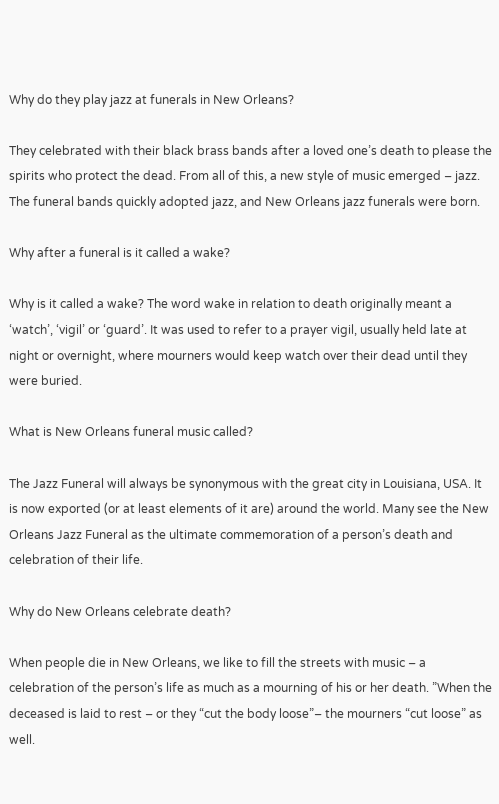Why do they play jazz at funerals in New Orleans?

They celebrated with their black brass bands after a loved one’s death to please the spirits who protect the dead. From all of this, a new style of music emerged – jazz. The funeral bands quickly adopted jazz, and New Orleans jazz funerals were born.

Why after a funeral is it called a wake?

Why is it called a wake? The word wake in relation to death originally meant a ‘watch’, ‘vigil’ or ‘guard’. It was used to refer to a prayer vigil, usually held late at night or overnight, where mourners would keep watch over their dead until they were buried.

What is New Orleans funeral music called?

The Jazz Funeral will always be synonymous with the great city in Louisiana, USA. It is now exported (or at least elements of it are) around the world. Many see the New Orleans Jazz Funeral as the ultimate commemoration of a person’s death and celebration of their life.

Why do New Orleans celebrate death?

When people die in New Orleans, we like to fill the streets with music – a celebration of the person’s life as much as a mourning of his or her death. ”When the deceased is laid to rest – or they “cut the body loose”– the mourners “cut loose” as well.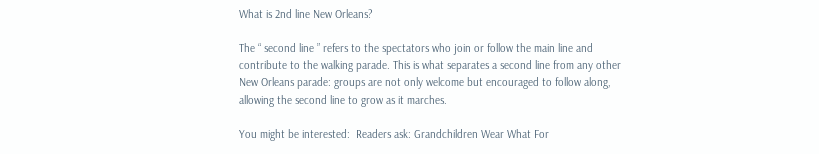What is 2nd line New Orleans?

The “ second line ” refers to the spectators who join or follow the main line and contribute to the walking parade. This is what separates a second line from any other New Orleans parade: groups are not only welcome but encouraged to follow along, allowing the second line to grow as it marches.

You might be interested:  Readers ask: Grandchildren Wear What For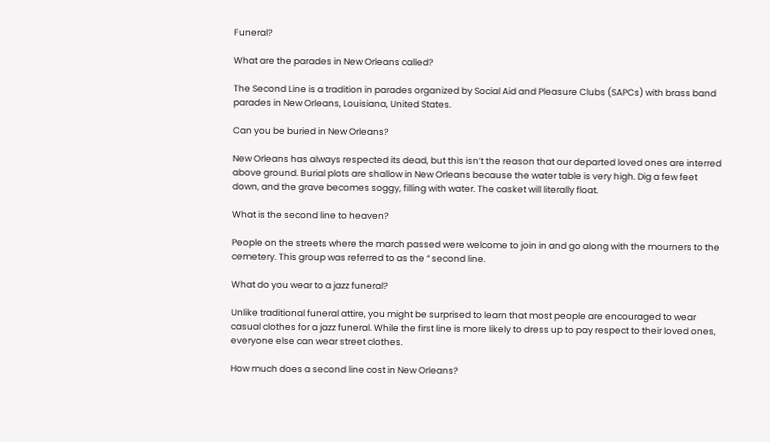Funeral?

What are the parades in New Orleans called?

The Second Line is a tradition in parades organized by Social Aid and Pleasure Clubs (SAPCs) with brass band parades in New Orleans, Louisiana, United States.

Can you be buried in New Orleans?

New Orleans has always respected its dead, but this isn’t the reason that our departed loved ones are interred above ground. Burial plots are shallow in New Orleans because the water table is very high. Dig a few feet down, and the grave becomes soggy, filling with water. The casket will literally float.

What is the second line to heaven?

People on the streets where the march passed were welcome to join in and go along with the mourners to the cemetery. This group was referred to as the “ second line.

What do you wear to a jazz funeral?

Unlike traditional funeral attire, you might be surprised to learn that most people are encouraged to wear casual clothes for a jazz funeral. While the first line is more likely to dress up to pay respect to their loved ones, everyone else can wear street clothes.

How much does a second line cost in New Orleans?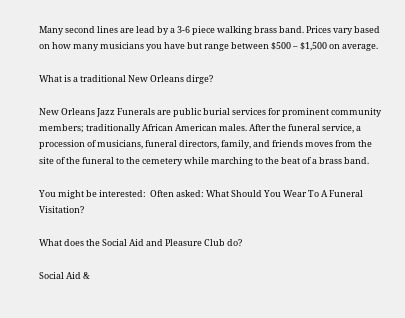Many second lines are lead by a 3-6 piece walking brass band. Prices vary based on how many musicians you have but range between $500 – $1,500 on average.

What is a traditional New Orleans dirge?

New Orleans Jazz Funerals are public burial services for prominent community members; traditionally African American males. After the funeral service, a procession of musicians, funeral directors, family, and friends moves from the site of the funeral to the cemetery while marching to the beat of a brass band.

You might be interested:  Often asked: What Should You Wear To A Funeral Visitation?

What does the Social Aid and Pleasure Club do?

Social Aid &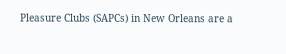Pleasure Clubs (SAPCs) in New Orleans are a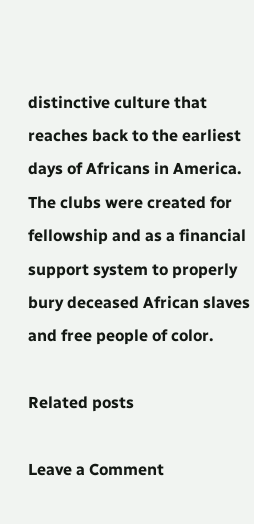distinctive culture that reaches back to the earliest days of Africans in America. The clubs were created for fellowship and as a financial support system to properly bury deceased African slaves and free people of color.

Related posts

Leave a Comment